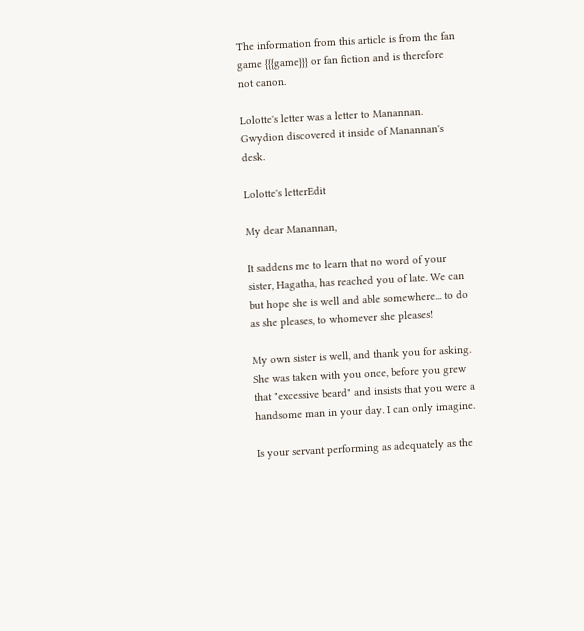The information from this article is from the fan game {{{game}}} or fan fiction and is therefore not canon.

Lolotte's letter was a letter to Manannan. Gwydion discovered it inside of Manannan's desk.

Lolotte's letterEdit

My dear Manannan,

It saddens me to learn that no word of your sister, Hagatha, has reached you of late. We can but hope she is well and able somewhere... to do as she pleases, to whomever she pleases!

My own sister is well, and thank you for asking. She was taken with you once, before you grew that "excessive beard" and insists that you were a handsome man in your day. I can only imagine.

Is your servant performing as adequately as the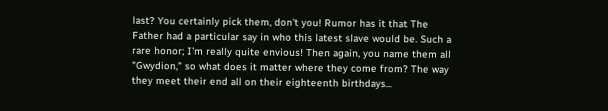last? You certainly pick them, don't you! Rumor has it that The Father had a particular say in who this latest slave would be. Such a rare honor; I'm really quite envious! Then again, you name them all "Gwydion," so what does it matter where they come from? The way they meet their end all on their eighteenth birthdays...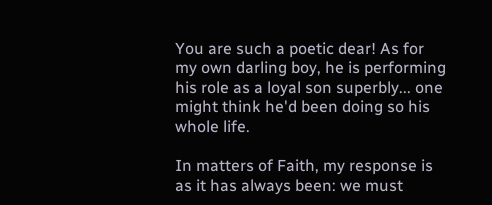You are such a poetic dear! As for my own darling boy, he is performing his role as a loyal son superbly... one might think he'd been doing so his whole life.

In matters of Faith, my response is as it has always been: we must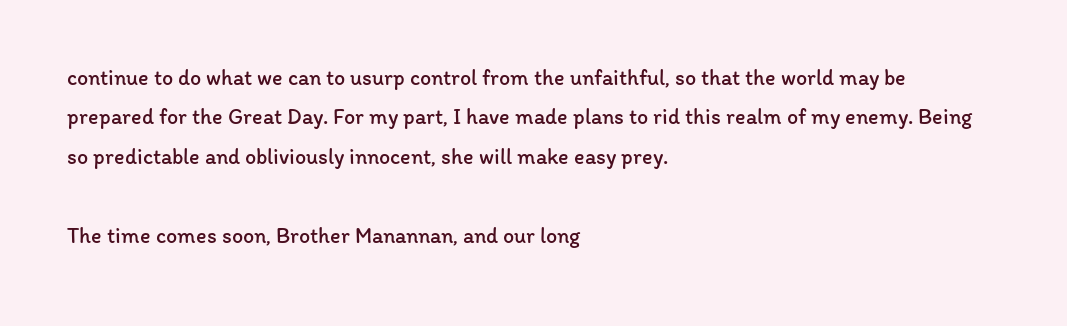continue to do what we can to usurp control from the unfaithful, so that the world may be prepared for the Great Day. For my part, I have made plans to rid this realm of my enemy. Being so predictable and obliviously innocent, she will make easy prey.

The time comes soon, Brother Manannan, and our long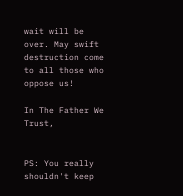wait will be over. May swift destruction come to all those who oppose us!

In The Father We Trust,


PS: You really shouldn't keep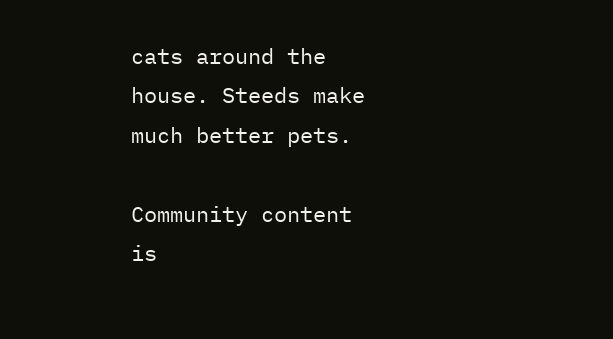cats around the house. Steeds make much better pets.

Community content is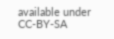available under CC-BY-SA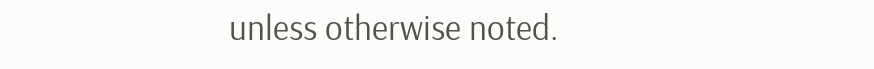unless otherwise noted.